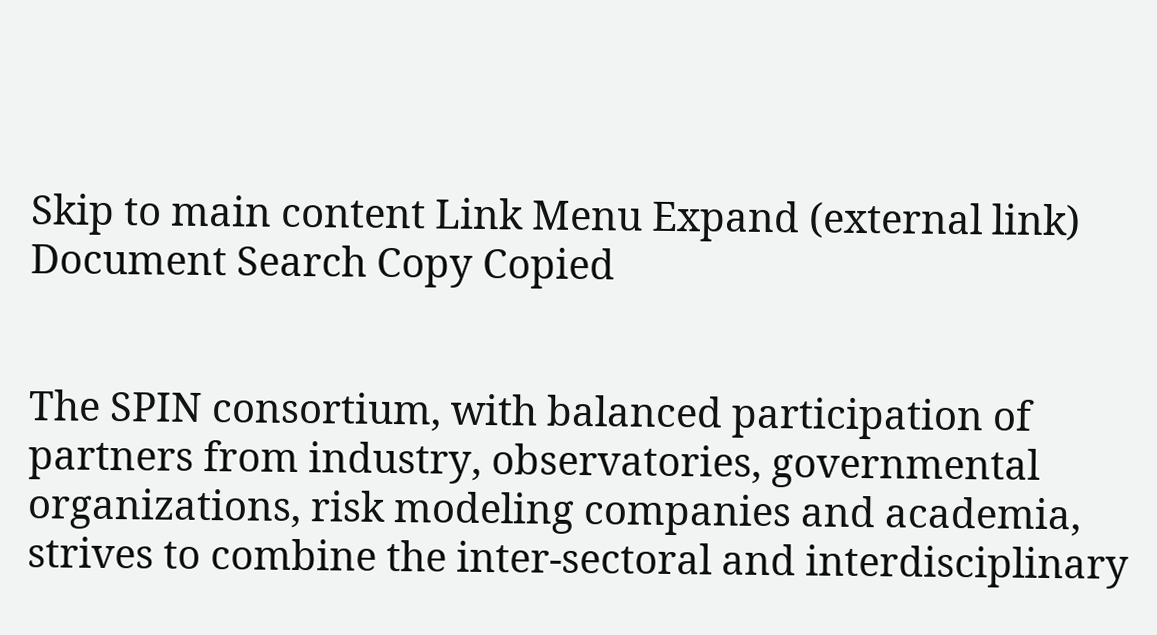Skip to main content Link Menu Expand (external link) Document Search Copy Copied


The SPIN consortium, with balanced participation of partners from industry, observatories, governmental organizations, risk modeling companies and academia, strives to combine the inter-sectoral and interdisciplinary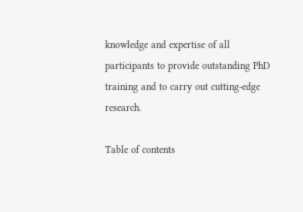knowledge and expertise of all participants to provide outstanding PhD training and to carry out cutting-edge research.

Table of contents